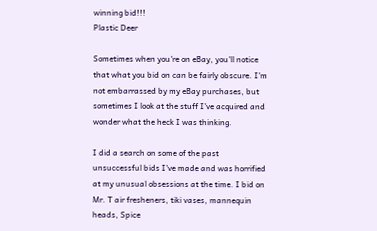winning bid!!!
Plastic Deer

Sometimes when you're on eBay, you'll notice that what you bid on can be fairly obscure. I'm not embarrassed by my eBay purchases, but sometimes I look at the stuff I've acquired and wonder what the heck I was thinking.

I did a search on some of the past unsuccessful bids I've made and was horrified at my unusual obsessions at the time. I bid on Mr. T air fresheners, tiki vases, mannequin heads, Spice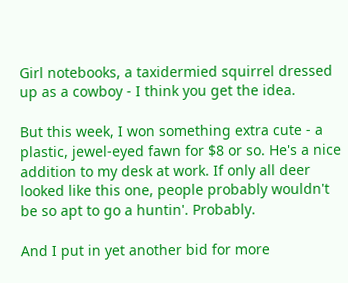Girl notebooks, a taxidermied squirrel dressed up as a cowboy - I think you get the idea.

But this week, I won something extra cute - a plastic, jewel-eyed fawn for $8 or so. He's a nice addition to my desk at work. If only all deer looked like this one, people probably wouldn't be so apt to go a huntin'. Probably.

And I put in yet another bid for more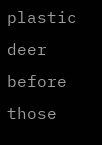plastic deer before those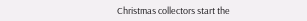Christmas collectors start the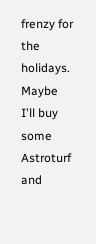frenzy for the holidays. Maybe I'll buy some Astroturf and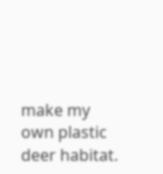make my own plastic deer habitat.